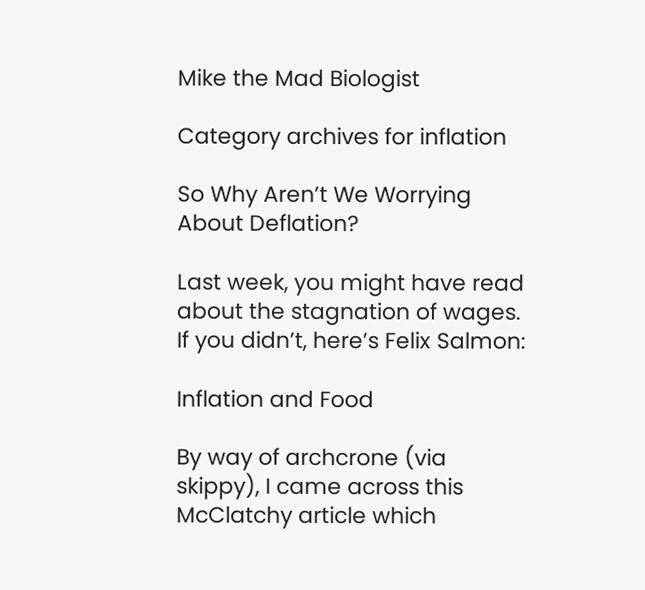Mike the Mad Biologist

Category archives for inflation

So Why Aren’t We Worrying About Deflation?

Last week, you might have read about the stagnation of wages. If you didn’t, here’s Felix Salmon:

Inflation and Food

By way of archcrone (via skippy), I came across this McClatchy article which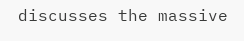discusses the massive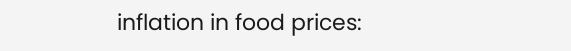inflation in food prices: